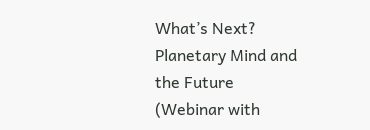What’s Next?  Planetary Mind and the Future (Webinar with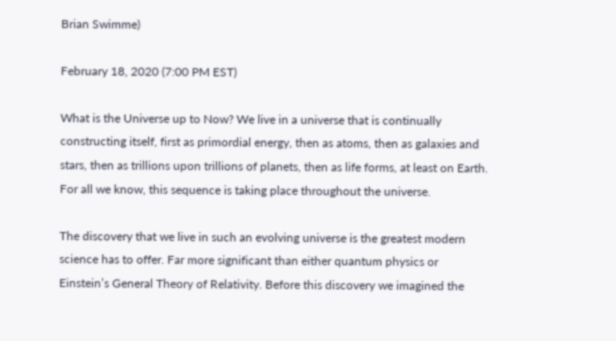Brian Swimme)

February 18, 2020 (7:00 PM EST)

What is the Universe up to Now? We live in a universe that is continually constructing itself, first as primordial energy, then as atoms, then as galaxies and stars, then as trillions upon trillions of planets, then as life forms, at least on Earth. For all we know, this sequence is taking place throughout the universe.

The discovery that we live in such an evolving universe is the greatest modern science has to offer. Far more significant than either quantum physics or Einstein’s General Theory of Relativity. Before this discovery we imagined the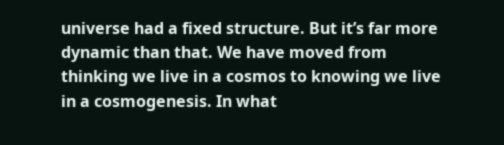universe had a fixed structure. But it’s far more dynamic than that. We have moved from thinking we live in a cosmos to knowing we live in a cosmogenesis. In what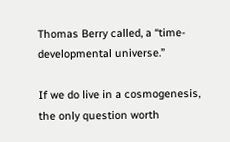Thomas Berry called, a “time-developmental universe.”

If we do live in a cosmogenesis, the only question worth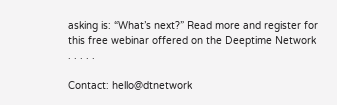asking is: “What’s next?” Read more and register for this free webinar offered on the Deeptime Network . . . . .

Contact: hello@dtnetwork